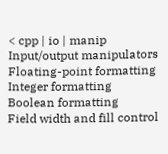< cpp | io | manip
Input/output manipulators
Floating-point formatting
Integer formatting
Boolean formatting
Field width and fill control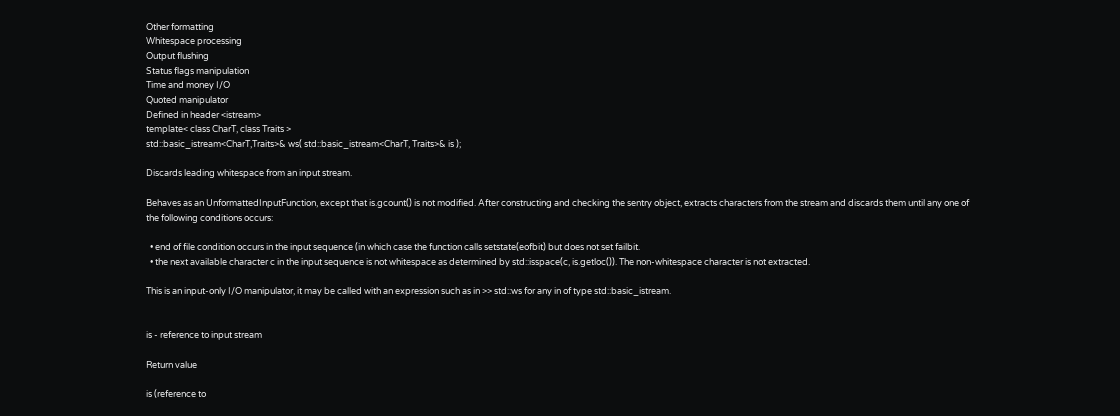Other formatting
Whitespace processing
Output flushing
Status flags manipulation
Time and money I/O
Quoted manipulator
Defined in header <istream>
template< class CharT, class Traits >
std::basic_istream<CharT,Traits>& ws( std::basic_istream<CharT, Traits>& is );

Discards leading whitespace from an input stream.

Behaves as an UnformattedInputFunction, except that is.gcount() is not modified. After constructing and checking the sentry object, extracts characters from the stream and discards them until any one of the following conditions occurs:

  • end of file condition occurs in the input sequence (in which case the function calls setstate(eofbit) but does not set failbit.
  • the next available character c in the input sequence is not whitespace as determined by std::isspace(c, is.getloc()). The non-whitespace character is not extracted.

This is an input-only I/O manipulator, it may be called with an expression such as in >> std::ws for any in of type std::basic_istream.


is - reference to input stream

Return value

is (reference to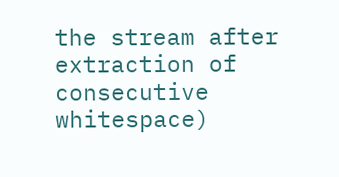the stream after extraction of consecutive whitespace)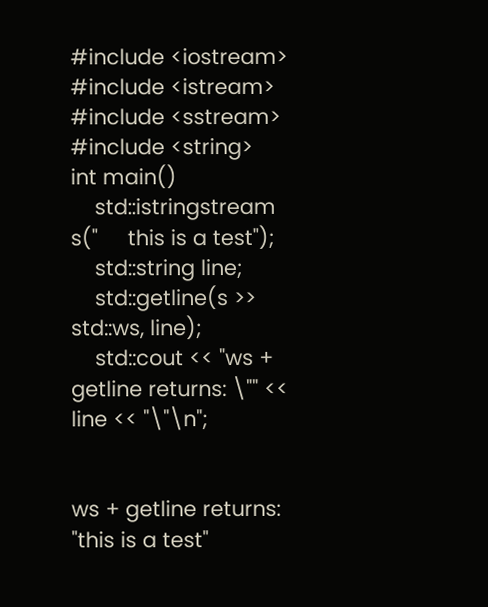#include <iostream>
#include <istream>
#include <sstream>
#include <string>
int main()
    std::istringstream s("     this is a test");
    std::string line;
    std::getline(s >> std::ws, line);
    std::cout << "ws + getline returns: \"" << line << "\"\n";


ws + getline returns: "this is a test"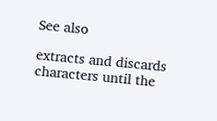See also

extracts and discards characters until the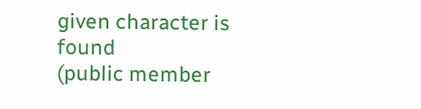given character is found
(public member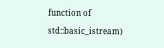function of std::basic_istream)